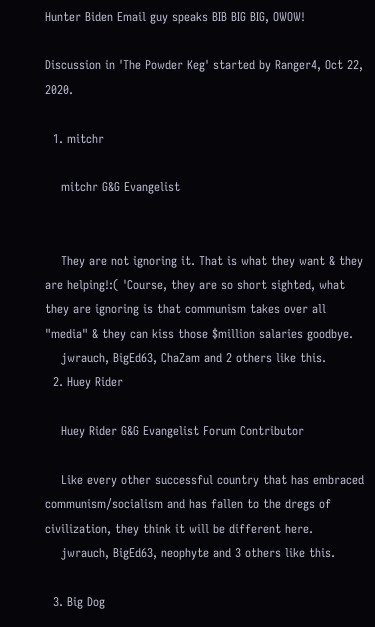Hunter Biden Email guy speaks BIB BIG BIG, OWOW!

Discussion in 'The Powder Keg' started by Ranger4, Oct 22, 2020.

  1. mitchr

    mitchr G&G Evangelist


    They are not ignoring it. That is what they want & they are helping!:( 'Course, they are so short sighted, what they are ignoring is that communism takes over all "media" & they can kiss those $million salaries goodbye.
    jwrauch, BigEd63, ChaZam and 2 others like this.
  2. Huey Rider

    Huey Rider G&G Evangelist Forum Contributor

    Like every other successful country that has embraced communism/socialism and has fallen to the dregs of civilization, they think it will be different here.
    jwrauch, BigEd63, neophyte and 3 others like this.

  3. Big Dog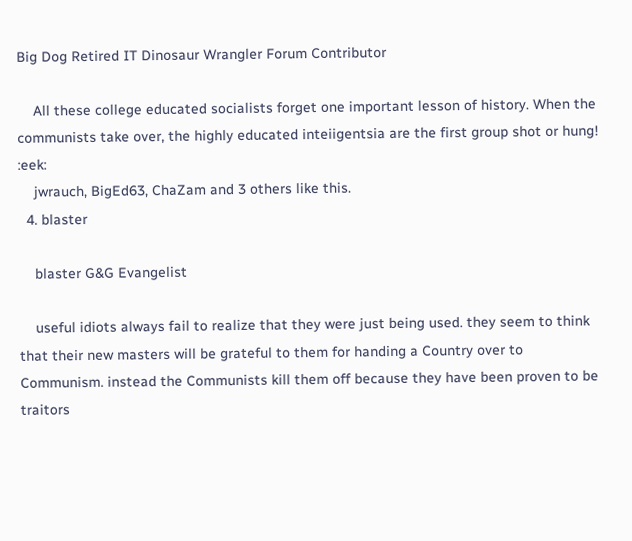Big Dog Retired IT Dinosaur Wrangler Forum Contributor

    All these college educated socialists forget one important lesson of history. When the communists take over, the highly educated inteiigentsia are the first group shot or hung! :eek:
    jwrauch, BigEd63, ChaZam and 3 others like this.
  4. blaster

    blaster G&G Evangelist

    useful idiots always fail to realize that they were just being used. they seem to think that their new masters will be grateful to them for handing a Country over to Communism. instead the Communists kill them off because they have been proven to be traitors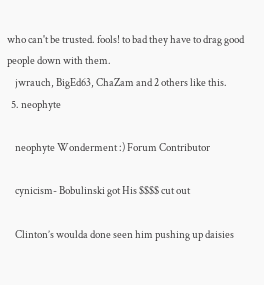who can't be trusted. fools! to bad they have to drag good people down with them.
    jwrauch, BigEd63, ChaZam and 2 others like this.
  5. neophyte

    neophyte Wonderment :) Forum Contributor

    cynicism- Bobulinski got His $$$$ cut out

    Clinton’s woulda done seen him pushing up daisies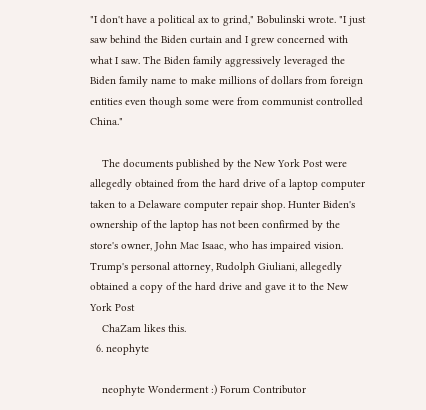"I don't have a political ax to grind," Bobulinski wrote. "I just saw behind the Biden curtain and I grew concerned with what I saw. The Biden family aggressively leveraged the Biden family name to make millions of dollars from foreign entities even though some were from communist controlled China."

    The documents published by the New York Post were allegedly obtained from the hard drive of a laptop computer taken to a Delaware computer repair shop. Hunter Biden's ownership of the laptop has not been confirmed by the store's owner, John Mac Isaac, who has impaired vision. Trump's personal attorney, Rudolph Giuliani, allegedly obtained a copy of the hard drive and gave it to the New York Post
    ChaZam likes this.
  6. neophyte

    neophyte Wonderment :) Forum Contributor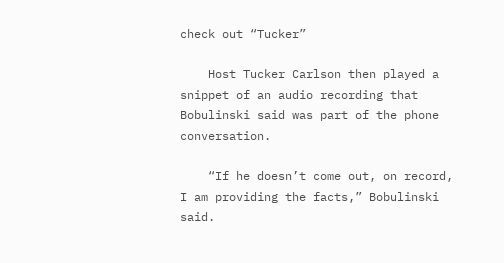check out “Tucker”

    Host Tucker Carlson then played a snippet of an audio recording that Bobulinski said was part of the phone conversation.

    “If he doesn’t come out, on record, I am providing the facts,” Bobulinski said.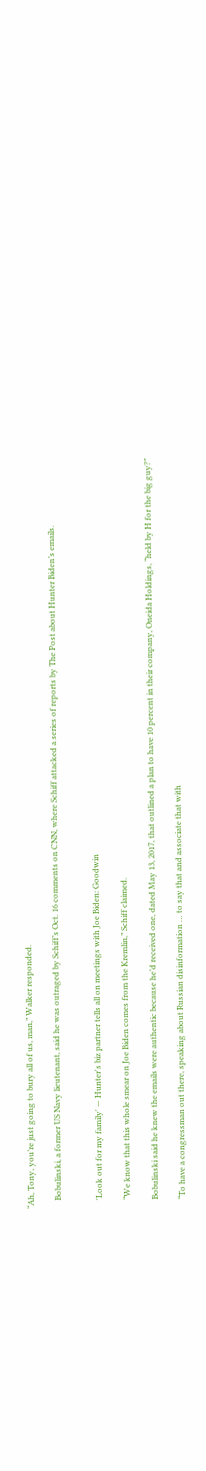“Ah, Tony, you’re just going to bury all of us, man,” Walker responded.

    Bobulinski, a former US Navy lieutenant, said he was outraged by Schiff’s Oct. 16 comments on CNN, where Schiff attacked a series of reports by The Post about Hunter Biden’s emails.


    'Look out for my family' — Hunter's biz partner tells all on meetings with Joe Biden: Goodwin

    “We know that this whole smear on Joe Biden comes from the Kremlin,” Schiff claimed.

    Bobulinski said he knew the emails were authentic because he’d received one, dated May 13, 2017, that outlined a plan to have 10 percent in their company, Oneida Holdings, “held by H for the big guy?”

    “To have a congressman out there, speaking about Russian disinformation … to say that and associate that with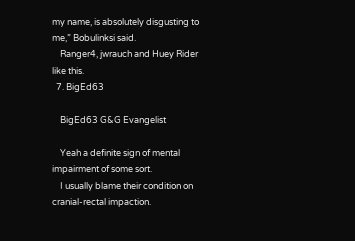my name, is absolutely disgusting to me,” Bobulinksi said.
    Ranger4, jwrauch and Huey Rider like this.
  7. BigEd63

    BigEd63 G&G Evangelist

    Yeah a definite sign of mental impairment of some sort.
    I usually blame their condition on cranial-rectal impaction.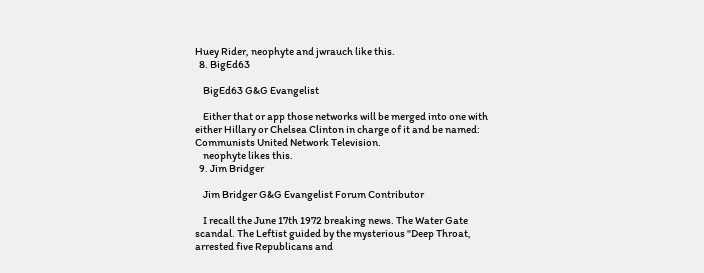Huey Rider, neophyte and jwrauch like this.
  8. BigEd63

    BigEd63 G&G Evangelist

    Either that or app those networks will be merged into one with either Hillary or Chelsea Clinton in charge of it and be named: Communists United Network Television.
    neophyte likes this.
  9. Jim Bridger

    Jim Bridger G&G Evangelist Forum Contributor

    I recall the June 17th 1972 breaking news. The Water Gate scandal. The Leftist guided by the mysterious "Deep Throat, arrested five Republicans and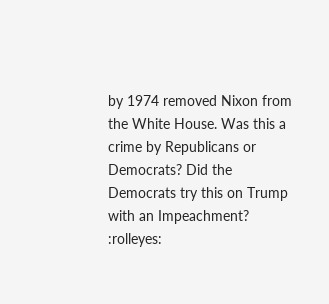by 1974 removed Nixon from the White House. Was this a crime by Republicans or Democrats? Did the Democrats try this on Trump with an Impeachment? :rolleyes: